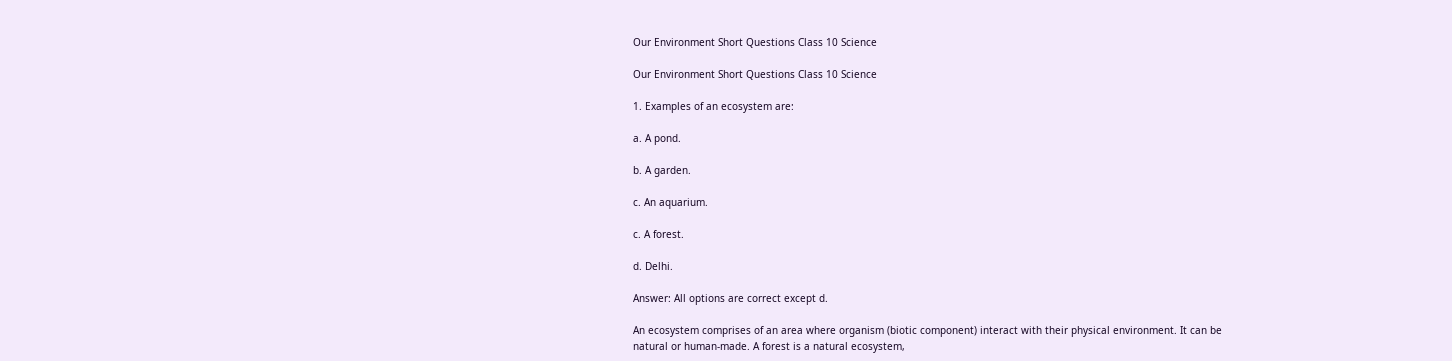Our Environment Short Questions Class 10 Science

Our Environment Short Questions Class 10 Science

1. Examples of an ecosystem are:

a. A pond.

b. A garden.

c. An aquarium.

c. A forest.

d. Delhi.

Answer: All options are correct except d.

An ecosystem comprises of an area where organism (biotic component) interact with their physical environment. It can be natural or human-made. A forest is a natural ecosystem,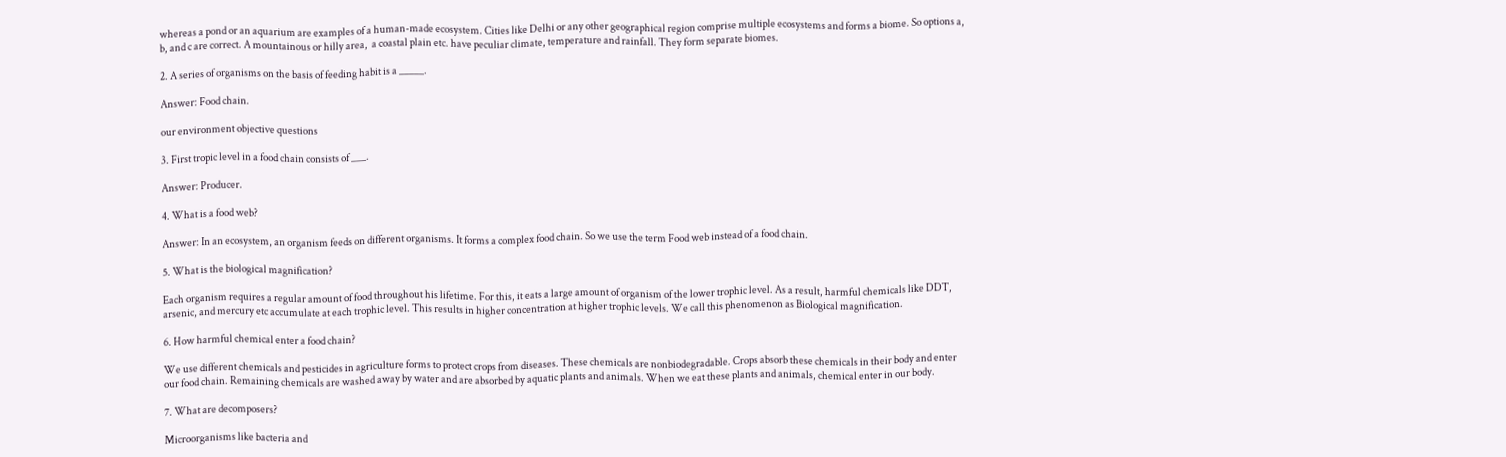whereas a pond or an aquarium are examples of a human-made ecosystem. Cities like Delhi or any other geographical region comprise multiple ecosystems and forms a biome. So options a, b, and c are correct. A mountainous or hilly area,  a coastal plain etc. have peculiar climate, temperature and rainfall. They form separate biomes.

2. A series of organisms on the basis of feeding habit is a _____.

Answer: Food chain.

our environment objective questions

3. First tropic level in a food chain consists of ___.

Answer: Producer.

4. What is a food web?

Answer: In an ecosystem, an organism feeds on different organisms. It forms a complex food chain. So we use the term Food web instead of a food chain.

5. What is the biological magnification?

Each organism requires a regular amount of food throughout his lifetime. For this, it eats a large amount of organism of the lower trophic level. As a result, harmful chemicals like DDT, arsenic, and mercury etc accumulate at each trophic level. This results in higher concentration at higher trophic levels. We call this phenomenon as Biological magnification.

6. How harmful chemical enter a food chain?

We use different chemicals and pesticides in agriculture forms to protect crops from diseases. These chemicals are nonbiodegradable. Crops absorb these chemicals in their body and enter our food chain. Remaining chemicals are washed away by water and are absorbed by aquatic plants and animals. When we eat these plants and animals, chemical enter in our body.

7. What are decomposers?

Microorganisms like bacteria and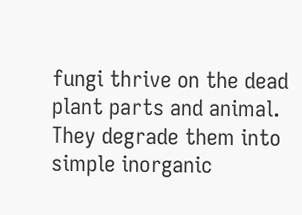fungi thrive on the dead plant parts and animal. They degrade them into simple inorganic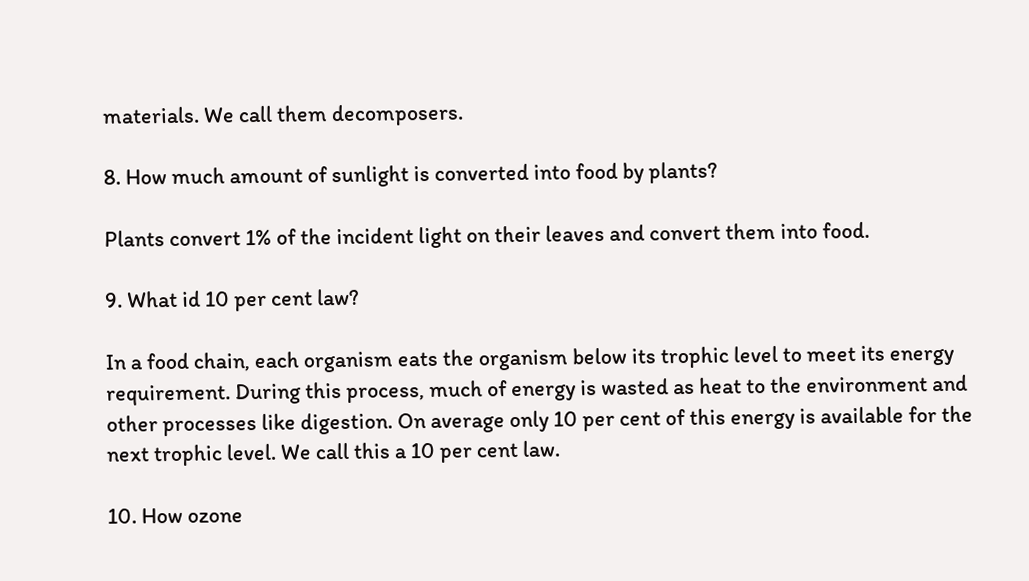materials. We call them decomposers.

8. How much amount of sunlight is converted into food by plants?

Plants convert 1% of the incident light on their leaves and convert them into food.

9. What id 10 per cent law?

In a food chain, each organism eats the organism below its trophic level to meet its energy requirement. During this process, much of energy is wasted as heat to the environment and other processes like digestion. On average only 10 per cent of this energy is available for the next trophic level. We call this a 10 per cent law.

10. How ozone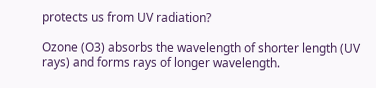protects us from UV radiation?

Ozone (O3) absorbs the wavelength of shorter length (UV rays) and forms rays of longer wavelength.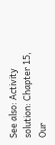See also: Activity solution: Chapter 15, Our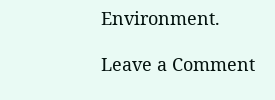Environment.

Leave a Comment